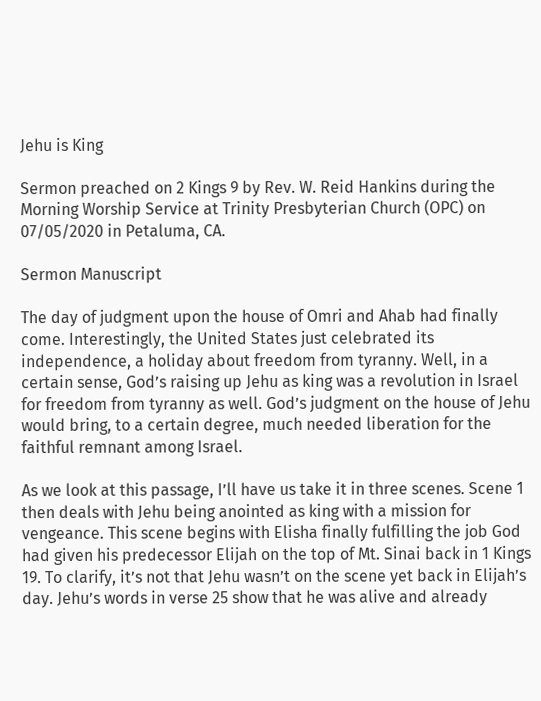Jehu is King

Sermon preached on 2 Kings 9 by Rev. W. Reid Hankins during the Morning Worship Service at Trinity Presbyterian Church (OPC) on 07/05/2020 in Petaluma, CA.

Sermon Manuscript

The day of judgment upon the house of Omri and Ahab had finally come. Interestingly, the United States just celebrated its independence, a holiday about freedom from tyranny. Well, in a certain sense, God’s raising up Jehu as king was a revolution in Israel for freedom from tyranny as well. God’s judgment on the house of Jehu would bring, to a certain degree, much needed liberation for the faithful remnant among Israel.

As we look at this passage, I’ll have us take it in three scenes. Scene 1 then deals with Jehu being anointed as king with a mission for vengeance. This scene begins with Elisha finally fulfilling the job God had given his predecessor Elijah on the top of Mt. Sinai back in 1 Kings 19. To clarify, it’s not that Jehu wasn’t on the scene yet back in Elijah’s day. Jehu’s words in verse 25 show that he was alive and already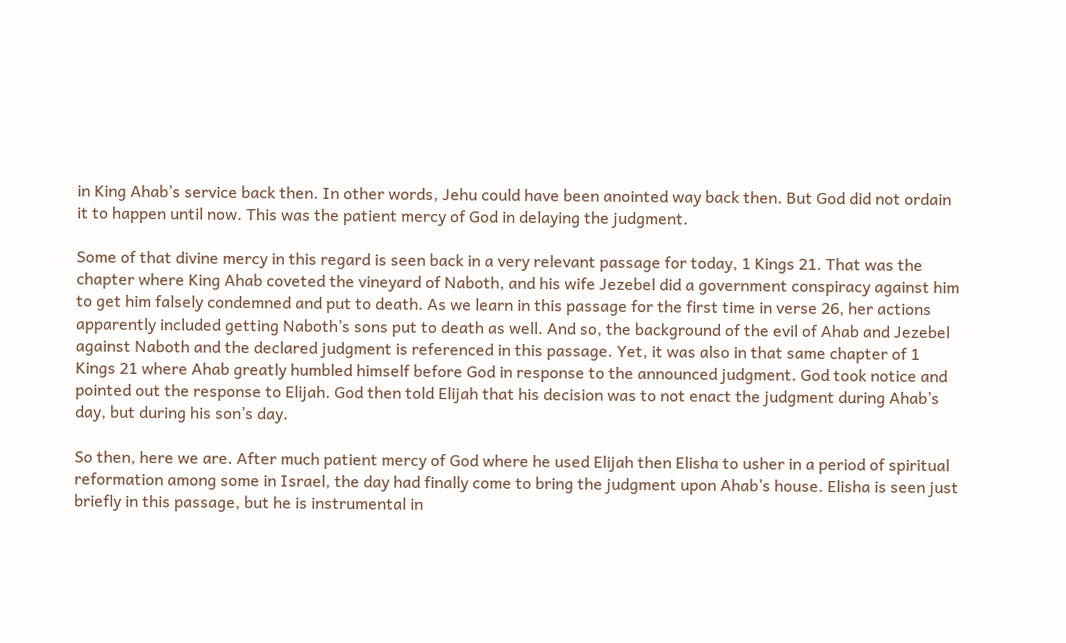in King Ahab’s service back then. In other words, Jehu could have been anointed way back then. But God did not ordain it to happen until now. This was the patient mercy of God in delaying the judgment.

Some of that divine mercy in this regard is seen back in a very relevant passage for today, 1 Kings 21. That was the chapter where King Ahab coveted the vineyard of Naboth, and his wife Jezebel did a government conspiracy against him to get him falsely condemned and put to death. As we learn in this passage for the first time in verse 26, her actions apparently included getting Naboth’s sons put to death as well. And so, the background of the evil of Ahab and Jezebel against Naboth and the declared judgment is referenced in this passage. Yet, it was also in that same chapter of 1 Kings 21 where Ahab greatly humbled himself before God in response to the announced judgment. God took notice and pointed out the response to Elijah. God then told Elijah that his decision was to not enact the judgment during Ahab’s day, but during his son’s day.

So then, here we are. After much patient mercy of God where he used Elijah then Elisha to usher in a period of spiritual reformation among some in Israel, the day had finally come to bring the judgment upon Ahab’s house. Elisha is seen just briefly in this passage, but he is instrumental in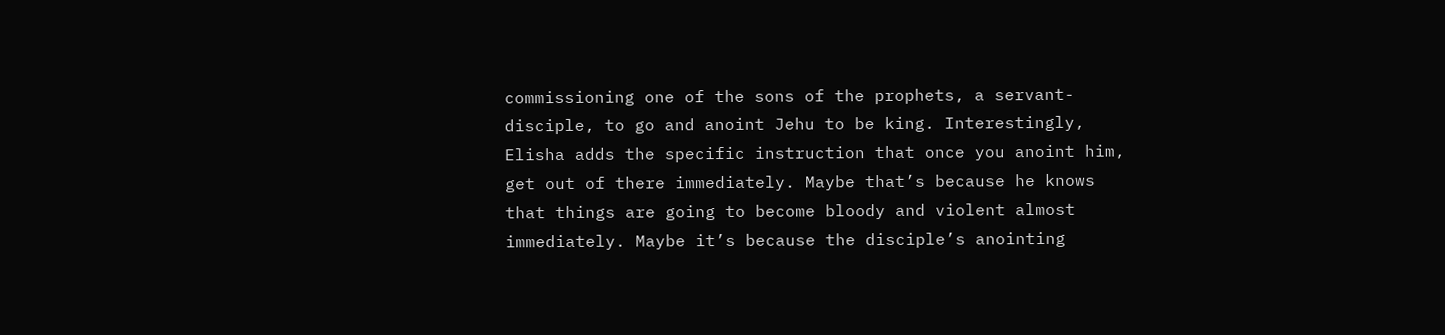commissioning one of the sons of the prophets, a servant-disciple, to go and anoint Jehu to be king. Interestingly, Elisha adds the specific instruction that once you anoint him, get out of there immediately. Maybe that’s because he knows that things are going to become bloody and violent almost immediately. Maybe it’s because the disciple’s anointing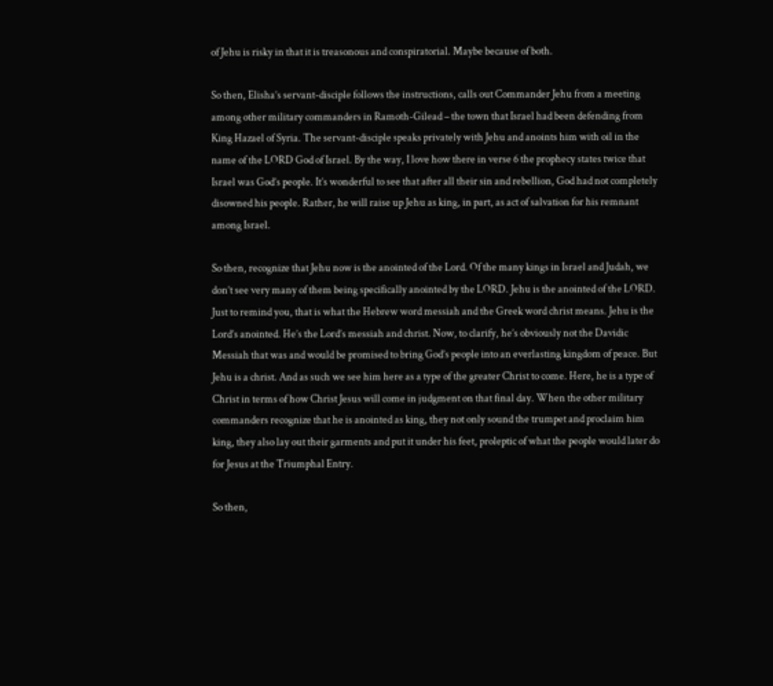of Jehu is risky in that it is treasonous and conspiratorial. Maybe because of both.

So then, Elisha’s servant-disciple follows the instructions, calls out Commander Jehu from a meeting among other military commanders in Ramoth-Gilead – the town that Israel had been defending from King Hazael of Syria. The servant-disciple speaks privately with Jehu and anoints him with oil in the name of the LORD God of Israel. By the way, I love how there in verse 6 the prophecy states twice that Israel was God’s people. It’s wonderful to see that after all their sin and rebellion, God had not completely disowned his people. Rather, he will raise up Jehu as king, in part, as act of salvation for his remnant among Israel.

So then, recognize that Jehu now is the anointed of the Lord. Of the many kings in Israel and Judah, we don’t see very many of them being specifically anointed by the LORD. Jehu is the anointed of the LORD. Just to remind you, that is what the Hebrew word messiah and the Greek word christ means. Jehu is the Lord’s anointed. He’s the Lord’s messiah and christ. Now, to clarify, he’s obviously not the Davidic Messiah that was and would be promised to bring God’s people into an everlasting kingdom of peace. But Jehu is a christ. And as such we see him here as a type of the greater Christ to come. Here, he is a type of Christ in terms of how Christ Jesus will come in judgment on that final day. When the other military commanders recognize that he is anointed as king, they not only sound the trumpet and proclaim him king, they also lay out their garments and put it under his feet, proleptic of what the people would later do for Jesus at the Triumphal Entry.

So then,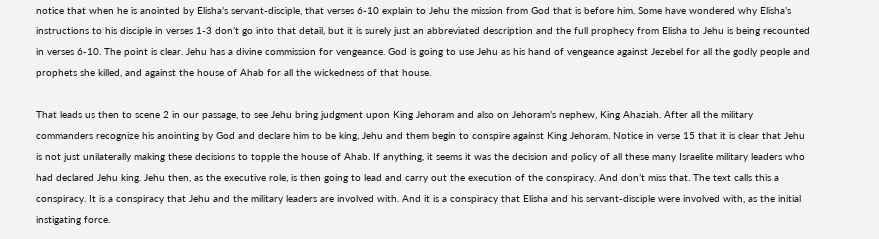notice that when he is anointed by Elisha’s servant-disciple, that verses 6-10 explain to Jehu the mission from God that is before him. Some have wondered why Elisha’s instructions to his disciple in verses 1-3 don’t go into that detail, but it is surely just an abbreviated description and the full prophecy from Elisha to Jehu is being recounted in verses 6-10. The point is clear. Jehu has a divine commission for vengeance. God is going to use Jehu as his hand of vengeance against Jezebel for all the godly people and prophets she killed, and against the house of Ahab for all the wickedness of that house.

That leads us then to scene 2 in our passage, to see Jehu bring judgment upon King Jehoram and also on Jehoram’s nephew, King Ahaziah. After all the military commanders recognize his anointing by God and declare him to be king, Jehu and them begin to conspire against King Jehoram. Notice in verse 15 that it is clear that Jehu is not just unilaterally making these decisions to topple the house of Ahab. If anything, it seems it was the decision and policy of all these many Israelite military leaders who had declared Jehu king. Jehu then, as the executive role, is then going to lead and carry out the execution of the conspiracy. And don’t miss that. The text calls this a conspiracy. It is a conspiracy that Jehu and the military leaders are involved with. And it is a conspiracy that Elisha and his servant-disciple were involved with, as the initial instigating force.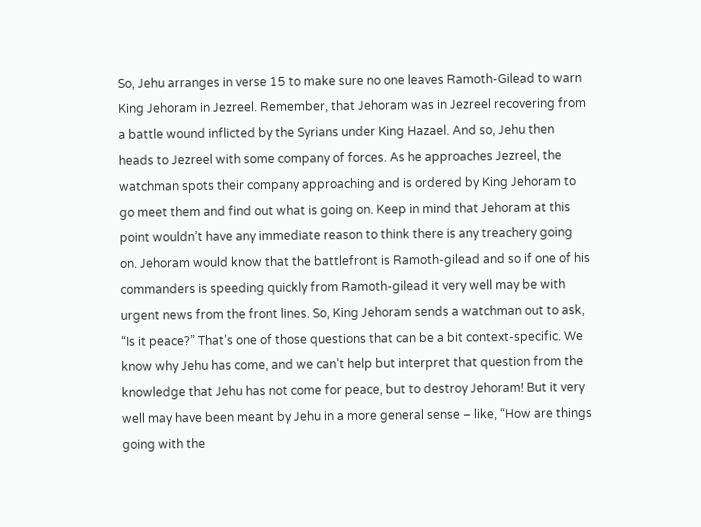So, Jehu arranges in verse 15 to make sure no one leaves Ramoth-Gilead to warn King Jehoram in Jezreel. Remember, that Jehoram was in Jezreel recovering from a battle wound inflicted by the Syrians under King Hazael. And so, Jehu then heads to Jezreel with some company of forces. As he approaches Jezreel, the watchman spots their company approaching and is ordered by King Jehoram to go meet them and find out what is going on. Keep in mind that Jehoram at this point wouldn’t have any immediate reason to think there is any treachery going on. Jehoram would know that the battlefront is Ramoth-gilead and so if one of his commanders is speeding quickly from Ramoth-gilead it very well may be with urgent news from the front lines. So, King Jehoram sends a watchman out to ask, “Is it peace?” That’s one of those questions that can be a bit context-specific. We know why Jehu has come, and we can’t help but interpret that question from the knowledge that Jehu has not come for peace, but to destroy Jehoram! But it very well may have been meant by Jehu in a more general sense – like, “How are things going with the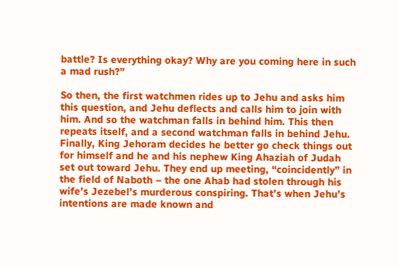battle? Is everything okay? Why are you coming here in such a mad rush?”

So then, the first watchmen rides up to Jehu and asks him this question, and Jehu deflects and calls him to join with him. And so the watchman falls in behind him. This then repeats itself, and a second watchman falls in behind Jehu. Finally, King Jehoram decides he better go check things out for himself and he and his nephew King Ahaziah of Judah set out toward Jehu. They end up meeting, “coincidently” in the field of Naboth – the one Ahab had stolen through his wife’s Jezebel’s murderous conspiring. That’s when Jehu’s intentions are made known and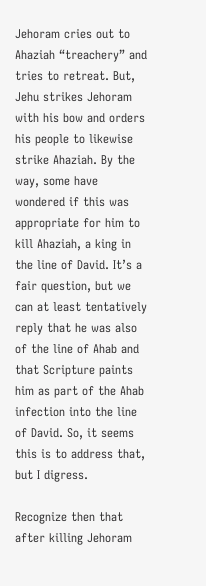Jehoram cries out to Ahaziah “treachery” and tries to retreat. But, Jehu strikes Jehoram with his bow and orders his people to likewise strike Ahaziah. By the way, some have wondered if this was appropriate for him to kill Ahaziah, a king in the line of David. It’s a fair question, but we can at least tentatively reply that he was also of the line of Ahab and that Scripture paints him as part of the Ahab infection into the line of David. So, it seems this is to address that, but I digress.

Recognize then that after killing Jehoram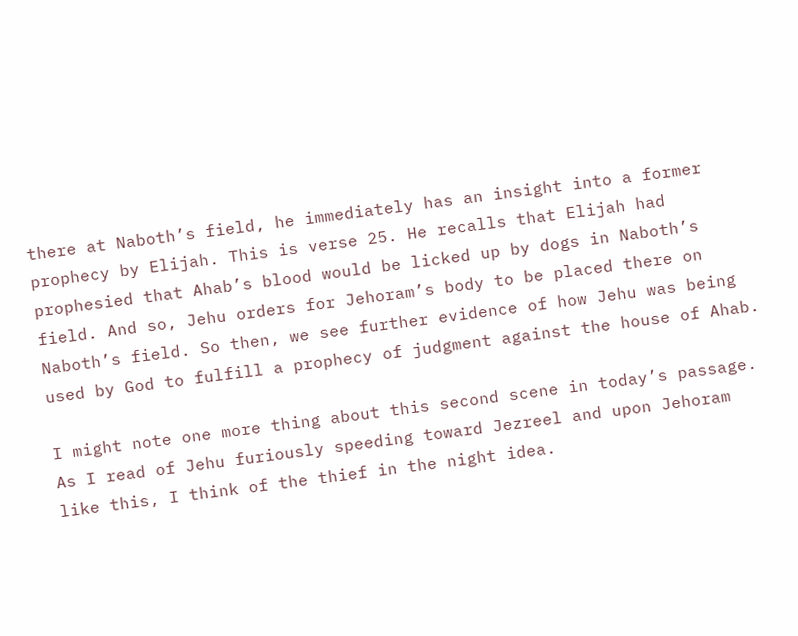there at Naboth’s field, he immediately has an insight into a former prophecy by Elijah. This is verse 25. He recalls that Elijah had prophesied that Ahab’s blood would be licked up by dogs in Naboth’s field. And so, Jehu orders for Jehoram’s body to be placed there on Naboth’s field. So then, we see further evidence of how Jehu was being used by God to fulfill a prophecy of judgment against the house of Ahab.

I might note one more thing about this second scene in today’s passage. As I read of Jehu furiously speeding toward Jezreel and upon Jehoram like this, I think of the thief in the night idea.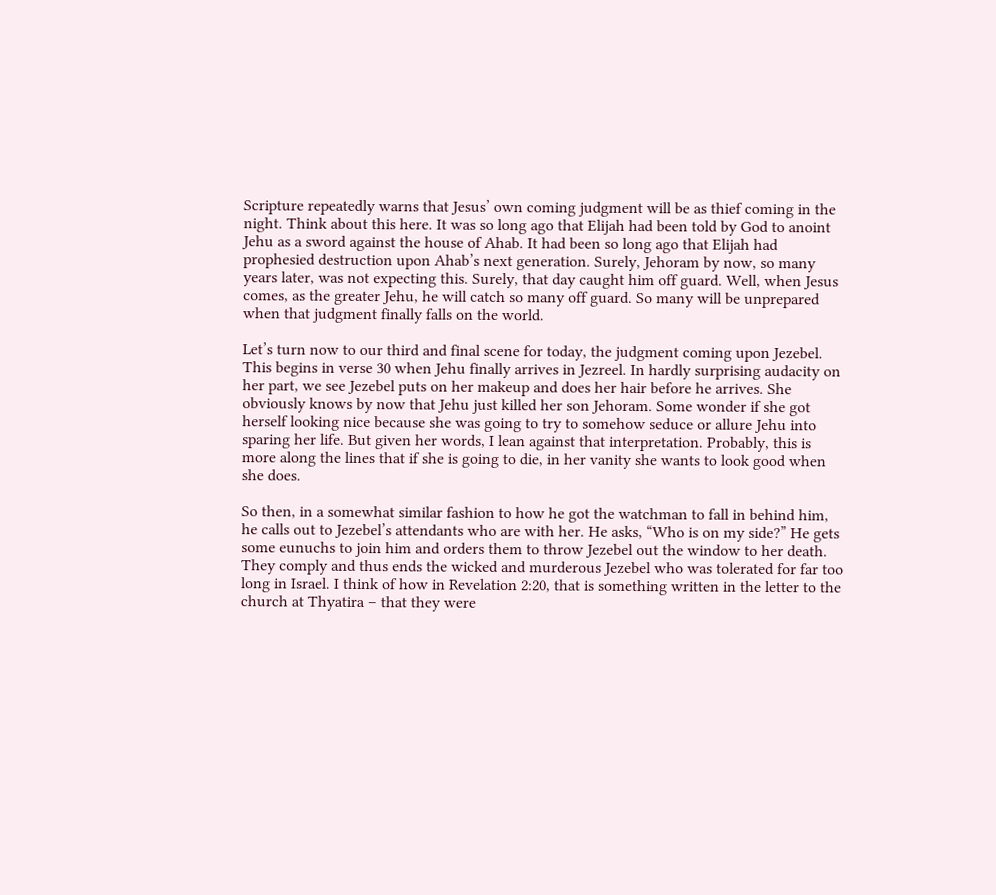Scripture repeatedly warns that Jesus’ own coming judgment will be as thief coming in the night. Think about this here. It was so long ago that Elijah had been told by God to anoint Jehu as a sword against the house of Ahab. It had been so long ago that Elijah had prophesied destruction upon Ahab’s next generation. Surely, Jehoram by now, so many years later, was not expecting this. Surely, that day caught him off guard. Well, when Jesus comes, as the greater Jehu, he will catch so many off guard. So many will be unprepared when that judgment finally falls on the world.

Let’s turn now to our third and final scene for today, the judgment coming upon Jezebel. This begins in verse 30 when Jehu finally arrives in Jezreel. In hardly surprising audacity on her part, we see Jezebel puts on her makeup and does her hair before he arrives. She obviously knows by now that Jehu just killed her son Jehoram. Some wonder if she got herself looking nice because she was going to try to somehow seduce or allure Jehu into sparing her life. But given her words, I lean against that interpretation. Probably, this is more along the lines that if she is going to die, in her vanity she wants to look good when she does.

So then, in a somewhat similar fashion to how he got the watchman to fall in behind him, he calls out to Jezebel’s attendants who are with her. He asks, “Who is on my side?” He gets some eunuchs to join him and orders them to throw Jezebel out the window to her death. They comply and thus ends the wicked and murderous Jezebel who was tolerated for far too long in Israel. I think of how in Revelation 2:20, that is something written in the letter to the church at Thyatira – that they were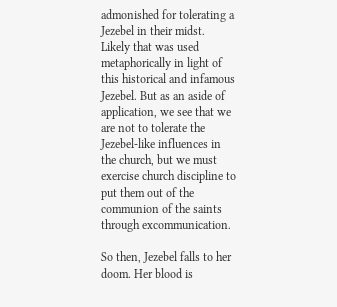admonished for tolerating a Jezebel in their midst. Likely that was used metaphorically in light of this historical and infamous Jezebel. But as an aside of application, we see that we are not to tolerate the Jezebel-like influences in the church, but we must exercise church discipline to put them out of the communion of the saints through excommunication.

So then, Jezebel falls to her doom. Her blood is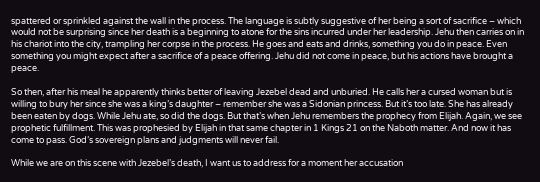spattered or sprinkled against the wall in the process. The language is subtly suggestive of her being a sort of sacrifice – which would not be surprising since her death is a beginning to atone for the sins incurred under her leadership. Jehu then carries on in his chariot into the city, trampling her corpse in the process. He goes and eats and drinks, something you do in peace. Even something you might expect after a sacrifice of a peace offering. Jehu did not come in peace, but his actions have brought a peace.

So then, after his meal he apparently thinks better of leaving Jezebel dead and unburied. He calls her a cursed woman but is willing to bury her since she was a king’s daughter – remember she was a Sidonian princess. But it’s too late. She has already been eaten by dogs. While Jehu ate, so did the dogs. But that’s when Jehu remembers the prophecy from Elijah. Again, we see prophetic fulfillment. This was prophesied by Elijah in that same chapter in 1 Kings 21 on the Naboth matter. And now it has come to pass. God’s sovereign plans and judgments will never fail.

While we are on this scene with Jezebel’s death, I want us to address for a moment her accusation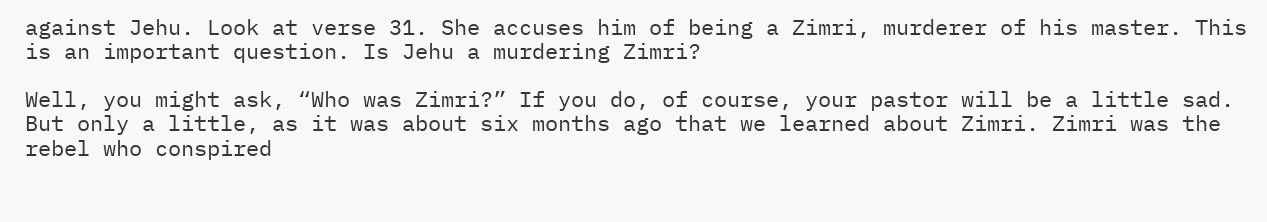against Jehu. Look at verse 31. She accuses him of being a Zimri, murderer of his master. This is an important question. Is Jehu a murdering Zimri?

Well, you might ask, “Who was Zimri?” If you do, of course, your pastor will be a little sad. But only a little, as it was about six months ago that we learned about Zimri. Zimri was the rebel who conspired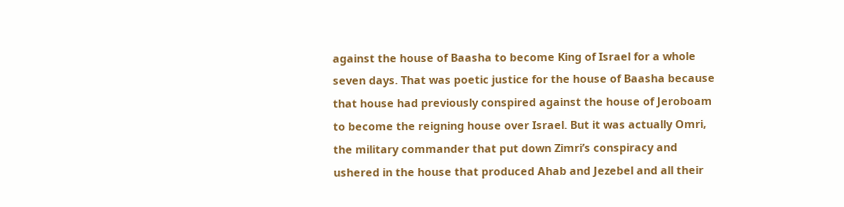against the house of Baasha to become King of Israel for a whole seven days. That was poetic justice for the house of Baasha because that house had previously conspired against the house of Jeroboam to become the reigning house over Israel. But it was actually Omri, the military commander that put down Zimri’s conspiracy and ushered in the house that produced Ahab and Jezebel and all their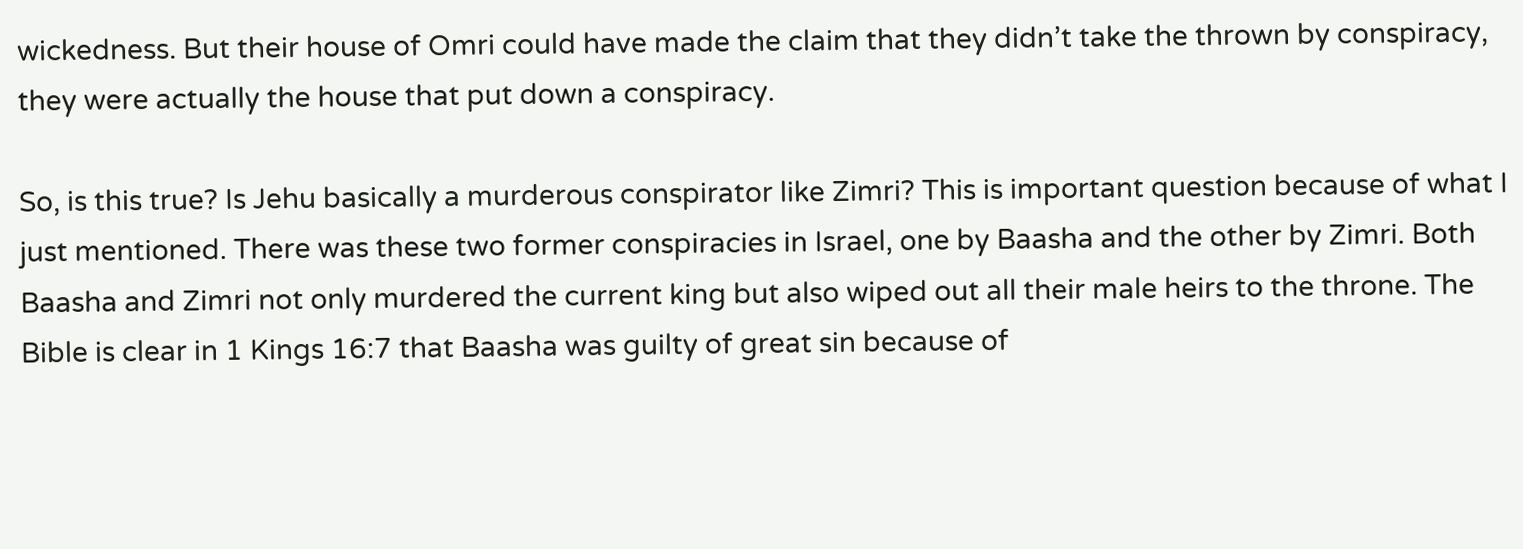wickedness. But their house of Omri could have made the claim that they didn’t take the thrown by conspiracy, they were actually the house that put down a conspiracy.

So, is this true? Is Jehu basically a murderous conspirator like Zimri? This is important question because of what I just mentioned. There was these two former conspiracies in Israel, one by Baasha and the other by Zimri. Both Baasha and Zimri not only murdered the current king but also wiped out all their male heirs to the throne. The Bible is clear in 1 Kings 16:7 that Baasha was guilty of great sin because of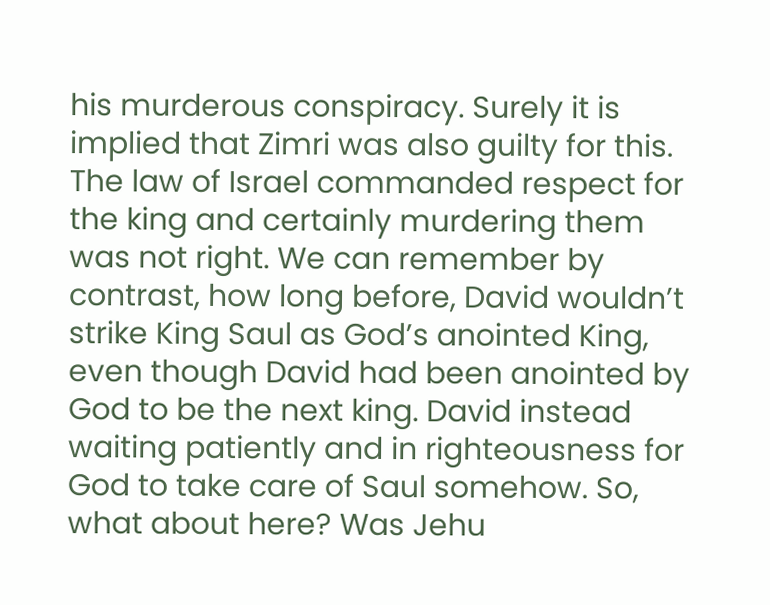his murderous conspiracy. Surely it is implied that Zimri was also guilty for this. The law of Israel commanded respect for the king and certainly murdering them was not right. We can remember by contrast, how long before, David wouldn’t strike King Saul as God’s anointed King, even though David had been anointed by God to be the next king. David instead waiting patiently and in righteousness for God to take care of Saul somehow. So, what about here? Was Jehu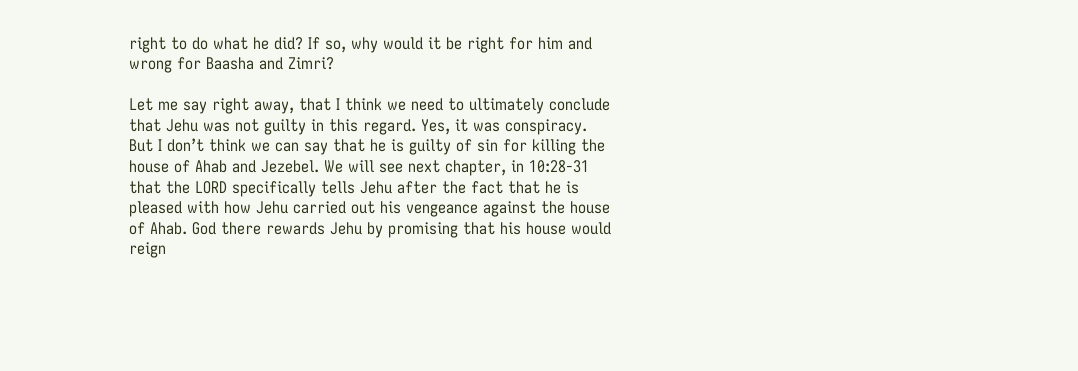right to do what he did? If so, why would it be right for him and wrong for Baasha and Zimri?

Let me say right away, that I think we need to ultimately conclude that Jehu was not guilty in this regard. Yes, it was conspiracy. But I don’t think we can say that he is guilty of sin for killing the house of Ahab and Jezebel. We will see next chapter, in 10:28-31 that the LORD specifically tells Jehu after the fact that he is pleased with how Jehu carried out his vengeance against the house of Ahab. God there rewards Jehu by promising that his house would reign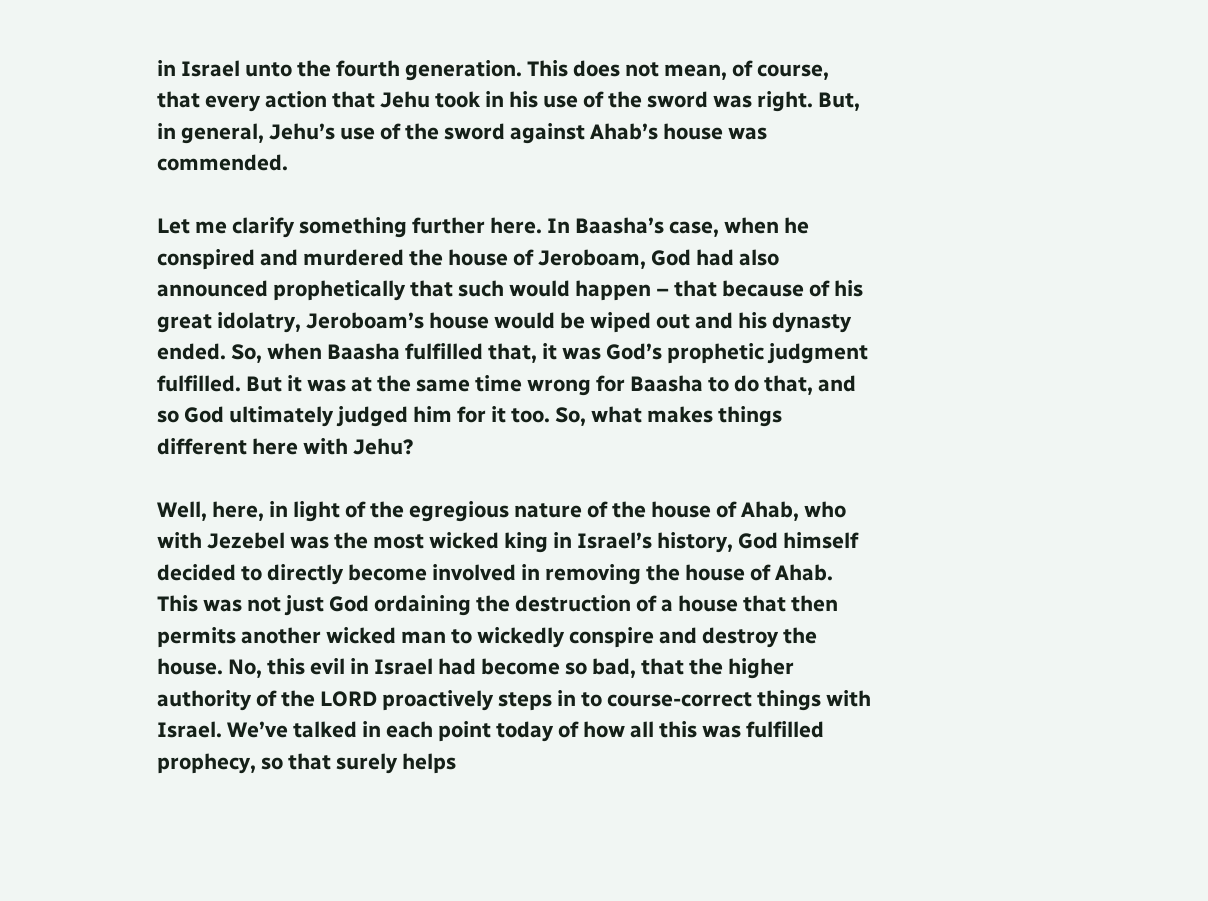in Israel unto the fourth generation. This does not mean, of course, that every action that Jehu took in his use of the sword was right. But, in general, Jehu’s use of the sword against Ahab’s house was commended.

Let me clarify something further here. In Baasha’s case, when he conspired and murdered the house of Jeroboam, God had also announced prophetically that such would happen – that because of his great idolatry, Jeroboam’s house would be wiped out and his dynasty ended. So, when Baasha fulfilled that, it was God’s prophetic judgment fulfilled. But it was at the same time wrong for Baasha to do that, and so God ultimately judged him for it too. So, what makes things different here with Jehu?

Well, here, in light of the egregious nature of the house of Ahab, who with Jezebel was the most wicked king in Israel’s history, God himself decided to directly become involved in removing the house of Ahab. This was not just God ordaining the destruction of a house that then permits another wicked man to wickedly conspire and destroy the house. No, this evil in Israel had become so bad, that the higher authority of the LORD proactively steps in to course-correct things with Israel. We’ve talked in each point today of how all this was fulfilled prophecy, so that surely helps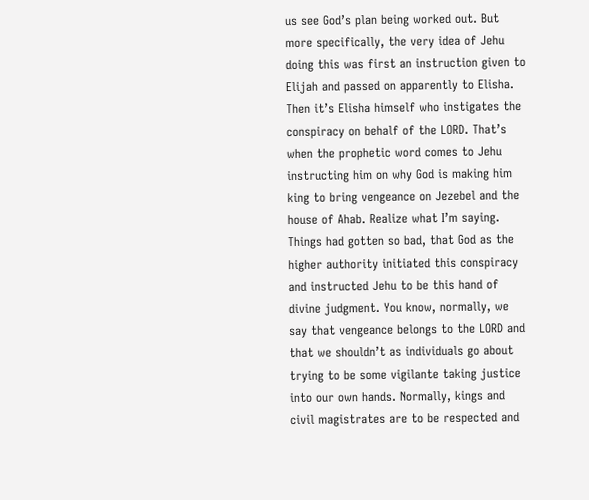us see God’s plan being worked out. But more specifically, the very idea of Jehu doing this was first an instruction given to Elijah and passed on apparently to Elisha. Then it’s Elisha himself who instigates the conspiracy on behalf of the LORD. That’s when the prophetic word comes to Jehu instructing him on why God is making him king to bring vengeance on Jezebel and the house of Ahab. Realize what I’m saying. Things had gotten so bad, that God as the higher authority initiated this conspiracy and instructed Jehu to be this hand of divine judgment. You know, normally, we say that vengeance belongs to the LORD and that we shouldn’t as individuals go about trying to be some vigilante taking justice into our own hands. Normally, kings and civil magistrates are to be respected and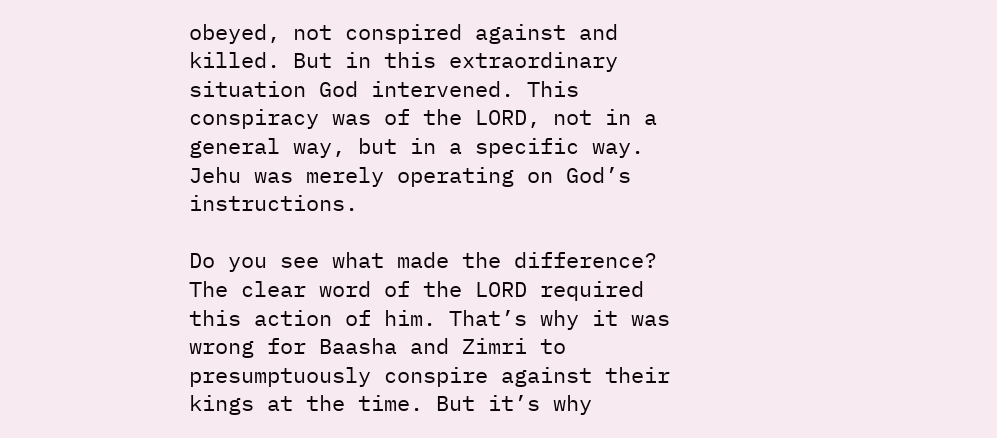obeyed, not conspired against and killed. But in this extraordinary situation God intervened. This conspiracy was of the LORD, not in a general way, but in a specific way. Jehu was merely operating on God’s instructions.

Do you see what made the difference? The clear word of the LORD required this action of him. That’s why it was wrong for Baasha and Zimri to presumptuously conspire against their kings at the time. But it’s why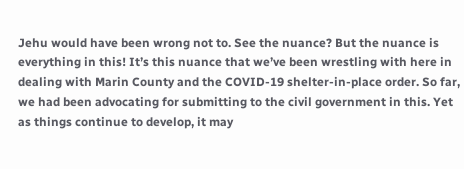Jehu would have been wrong not to. See the nuance? But the nuance is everything in this! It’s this nuance that we’ve been wrestling with here in dealing with Marin County and the COVID-19 shelter-in-place order. So far, we had been advocating for submitting to the civil government in this. Yet as things continue to develop, it may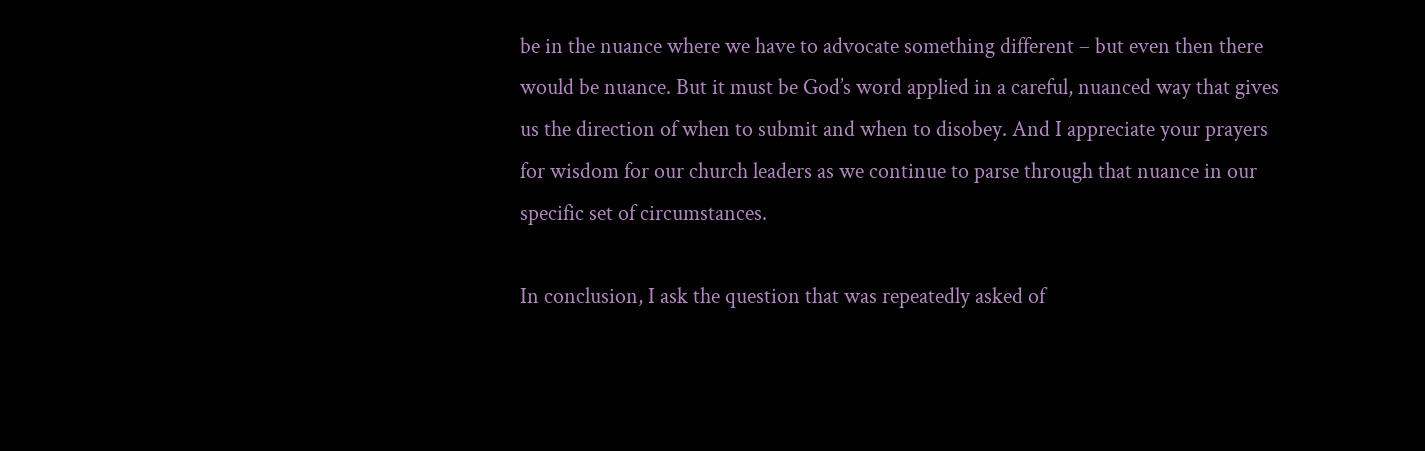be in the nuance where we have to advocate something different – but even then there would be nuance. But it must be God’s word applied in a careful, nuanced way that gives us the direction of when to submit and when to disobey. And I appreciate your prayers for wisdom for our church leaders as we continue to parse through that nuance in our specific set of circumstances.

In conclusion, I ask the question that was repeatedly asked of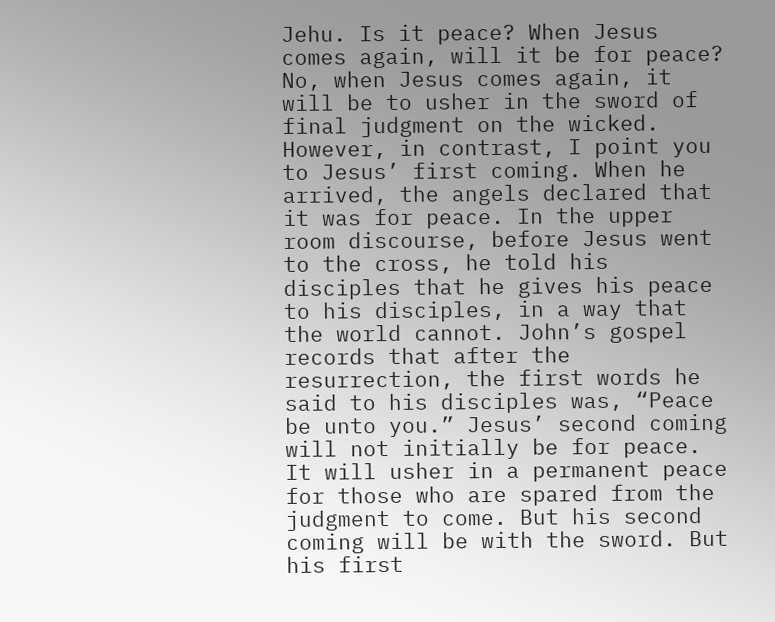Jehu. Is it peace? When Jesus comes again, will it be for peace? No, when Jesus comes again, it will be to usher in the sword of final judgment on the wicked. However, in contrast, I point you to Jesus’ first coming. When he arrived, the angels declared that it was for peace. In the upper room discourse, before Jesus went to the cross, he told his disciples that he gives his peace to his disciples, in a way that the world cannot. John’s gospel records that after the resurrection, the first words he said to his disciples was, “Peace be unto you.” Jesus’ second coming will not initially be for peace. It will usher in a permanent peace for those who are spared from the judgment to come. But his second coming will be with the sword. But his first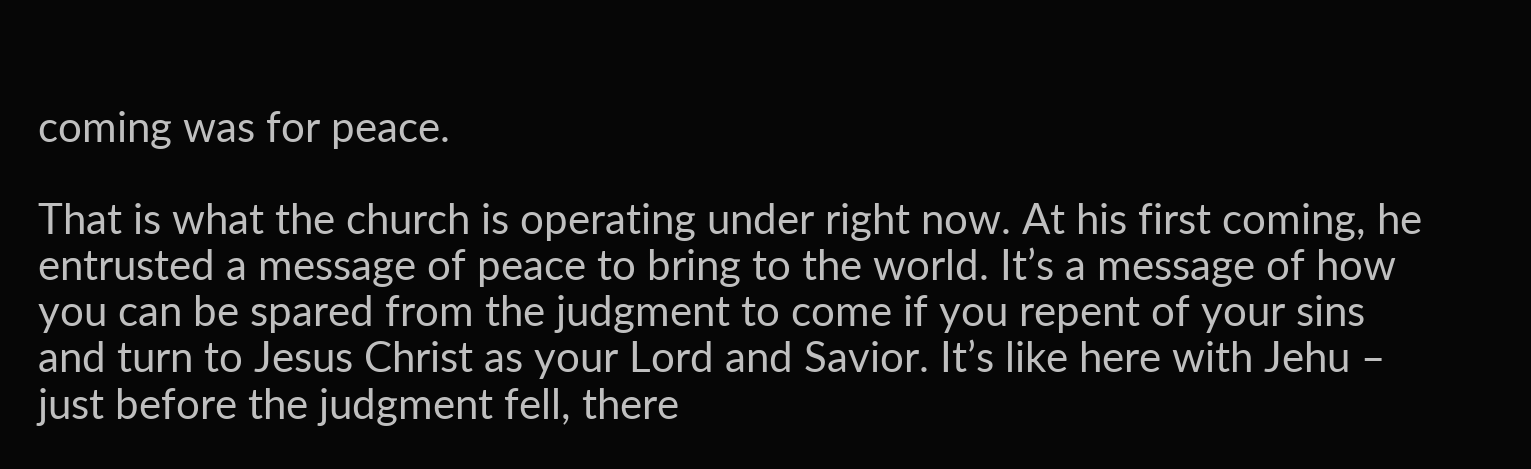coming was for peace.

That is what the church is operating under right now. At his first coming, he entrusted a message of peace to bring to the world. It’s a message of how you can be spared from the judgment to come if you repent of your sins and turn to Jesus Christ as your Lord and Savior. It’s like here with Jehu – just before the judgment fell, there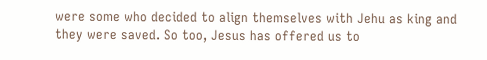were some who decided to align themselves with Jehu as king and they were saved. So too, Jesus has offered us to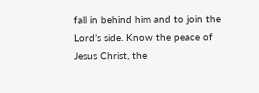fall in behind him and to join the Lord’s side. Know the peace of Jesus Christ, the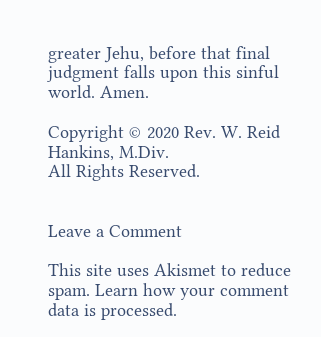greater Jehu, before that final judgment falls upon this sinful world. Amen.

Copyright © 2020 Rev. W. Reid Hankins, M.Div.
All Rights Reserved.


Leave a Comment

This site uses Akismet to reduce spam. Learn how your comment data is processed.